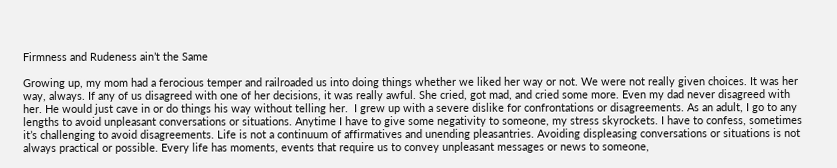Firmness and Rudeness ain’t the Same

Growing up, my mom had a ferocious temper and railroaded us into doing things whether we liked her way or not. We were not really given choices. It was her way, always. If any of us disagreed with one of her decisions, it was really awful. She cried, got mad, and cried some more. Even my dad never disagreed with her. He would just cave in or do things his way without telling her.  I grew up with a severe dislike for confrontations or disagreements. As an adult, I go to any lengths to avoid unpleasant conversations or situations. Anytime I have to give some negativity to someone, my stress skyrockets. I have to confess, sometimes it’s challenging to avoid disagreements. Life is not a continuum of affirmatives and unending pleasantries. Avoiding displeasing conversations or situations is not always practical or possible. Every life has moments, events that require us to convey unpleasant messages or news to someone,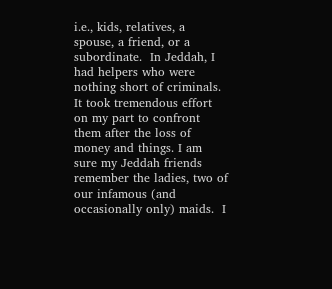i.e., kids, relatives, a spouse, a friend, or a subordinate.  In Jeddah, I had helpers who were nothing short of criminals. It took tremendous effort on my part to confront them after the loss of money and things. I am sure my Jeddah friends remember the ladies, two of our infamous (and occasionally only) maids.  I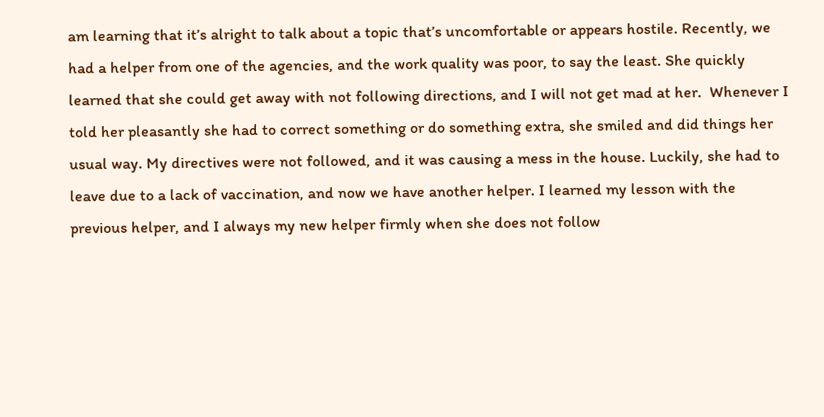am learning that it’s alright to talk about a topic that’s uncomfortable or appears hostile. Recently, we had a helper from one of the agencies, and the work quality was poor, to say the least. She quickly learned that she could get away with not following directions, and I will not get mad at her.  Whenever I told her pleasantly she had to correct something or do something extra, she smiled and did things her usual way. My directives were not followed, and it was causing a mess in the house. Luckily, she had to leave due to a lack of vaccination, and now we have another helper. I learned my lesson with the previous helper, and I always my new helper firmly when she does not follow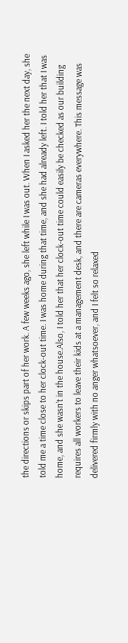the directions or skips part of her work. A few weeks ago, she left while I was out. When I asked her the next day, she told me a time close to her clock-out time. I was home during that time, and she had already left. I told her that I was home, and she wasn’t in the house.Also, I told her that her clock-out time could easily be checked as our building requires all workers to leave their kids at a management desk, and there are cameras everywhere. This message was delivered firmly with no anger whatsoever, and I felt so relaxed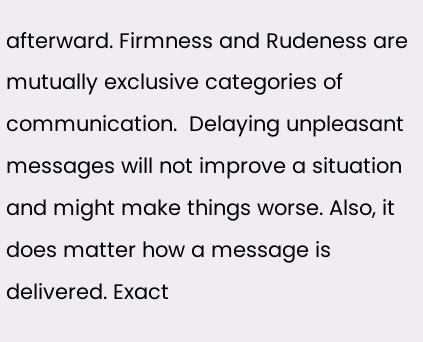afterward. Firmness and Rudeness are mutually exclusive categories of communication.  Delaying unpleasant messages will not improve a situation and might make things worse. Also, it does matter how a message is delivered. Exact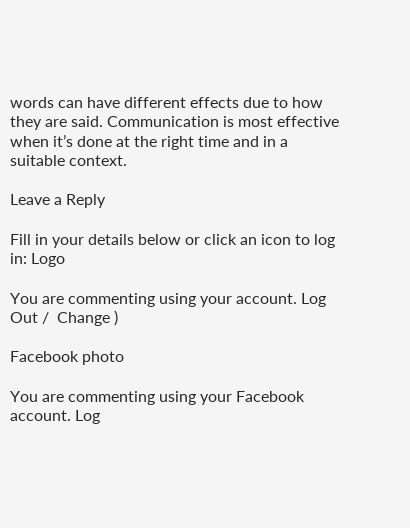words can have different effects due to how they are said. Communication is most effective when it’s done at the right time and in a  suitable context.

Leave a Reply

Fill in your details below or click an icon to log in: Logo

You are commenting using your account. Log Out /  Change )

Facebook photo

You are commenting using your Facebook account. Log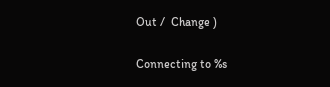Out /  Change )

Connecting to %s